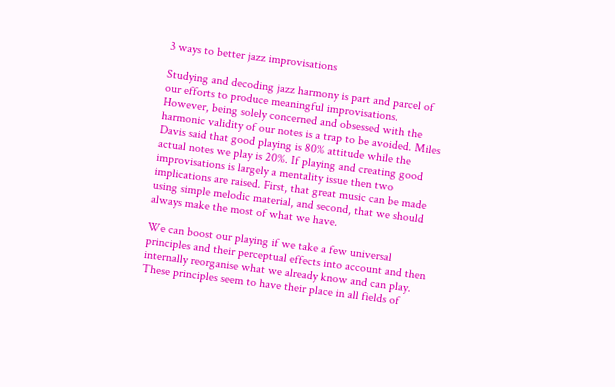3 ways to better jazz improvisations

Studying and decoding jazz harmony is part and parcel of our efforts to produce meaningful improvisations. However, being solely concerned and obsessed with the harmonic validity of our notes is a trap to be avoided. Miles Davis said that good playing is 80% attitude while the actual notes we play is 20%. If playing and creating good improvisations is largely a mentality issue then two implications are raised. First, that great music can be made using simple melodic material, and second, that we should always make the most of what we have.

We can boost our playing if we take a few universal principles and their perceptual effects into account and then internally reorganise what we already know and can play. These principles seem to have their place in all fields of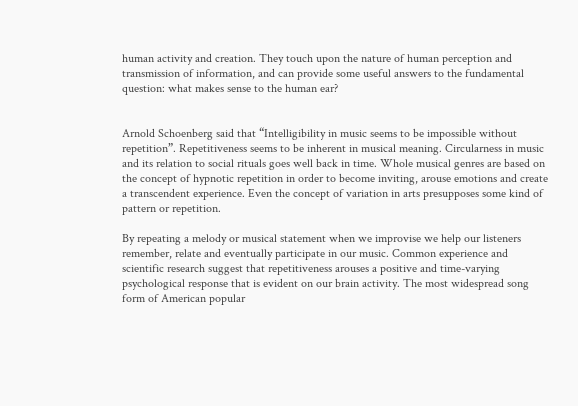human activity and creation. They touch upon the nature of human perception and transmission of information, and can provide some useful answers to the fundamental question: what makes sense to the human ear?


Arnold Schoenberg said that “Intelligibility in music seems to be impossible without repetition”. Repetitiveness seems to be inherent in musical meaning. Circularness in music and its relation to social rituals goes well back in time. Whole musical genres are based on the concept of hypnotic repetition in order to become inviting, arouse emotions and create a transcendent experience. Even the concept of variation in arts presupposes some kind of pattern or repetition.

By repeating a melody or musical statement when we improvise we help our listeners remember, relate and eventually participate in our music. Common experience and scientific research suggest that repetitiveness arouses a positive and time-varying psychological response that is evident on our brain activity. The most widespread song form of American popular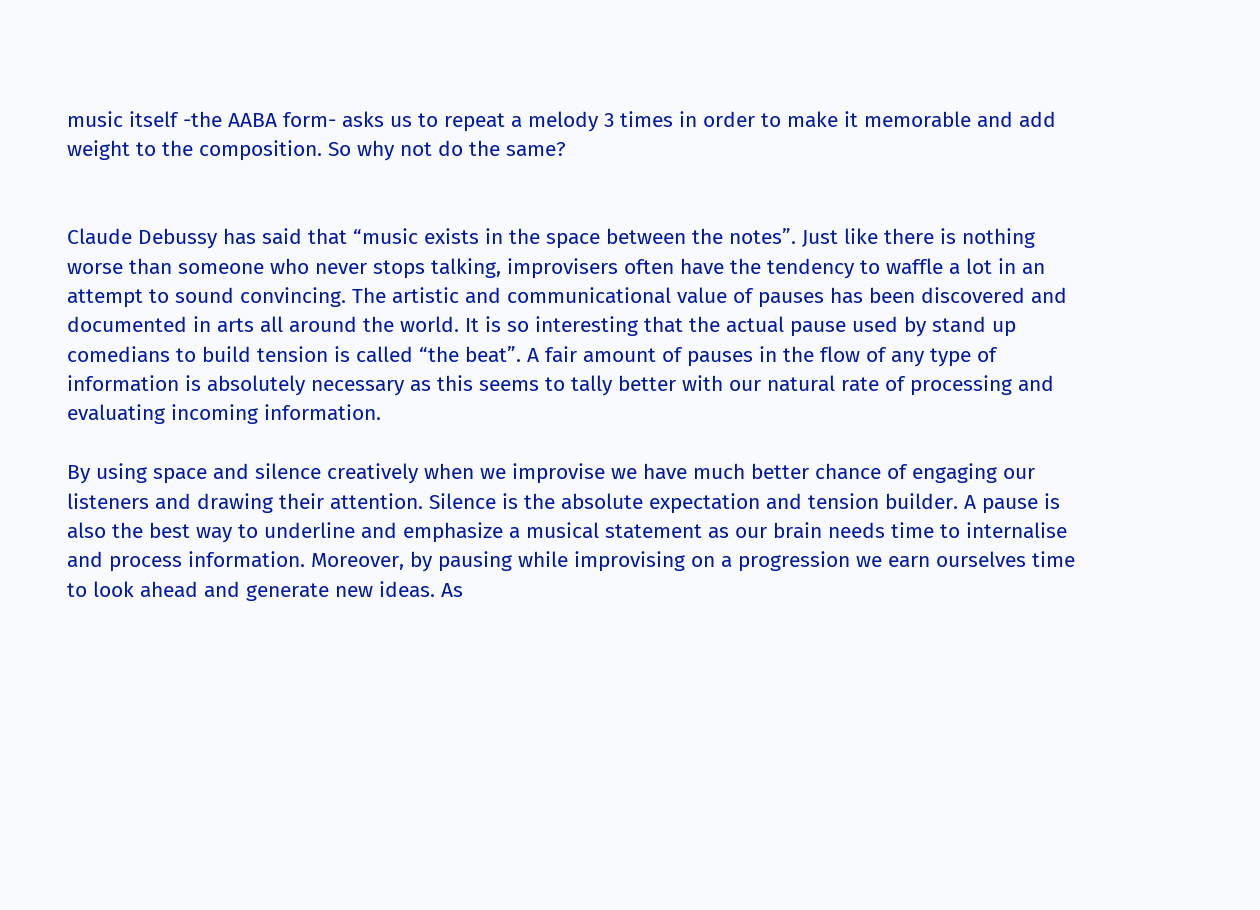music itself -the AABA form- asks us to repeat a melody 3 times in order to make it memorable and add weight to the composition. So why not do the same?


Claude Debussy has said that “music exists in the space between the notes”. Just like there is nothing worse than someone who never stops talking, improvisers often have the tendency to waffle a lot in an attempt to sound convincing. The artistic and communicational value of pauses has been discovered and documented in arts all around the world. It is so interesting that the actual pause used by stand up comedians to build tension is called “the beat”. A fair amount of pauses in the flow of any type of information is absolutely necessary as this seems to tally better with our natural rate of processing and evaluating incoming information.

By using space and silence creatively when we improvise we have much better chance of engaging our listeners and drawing their attention. Silence is the absolute expectation and tension builder. A pause is also the best way to underline and emphasize a musical statement as our brain needs time to internalise and process information. Moreover, by pausing while improvising on a progression we earn ourselves time to look ahead and generate new ideas. As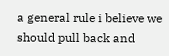a general rule i believe we should pull back and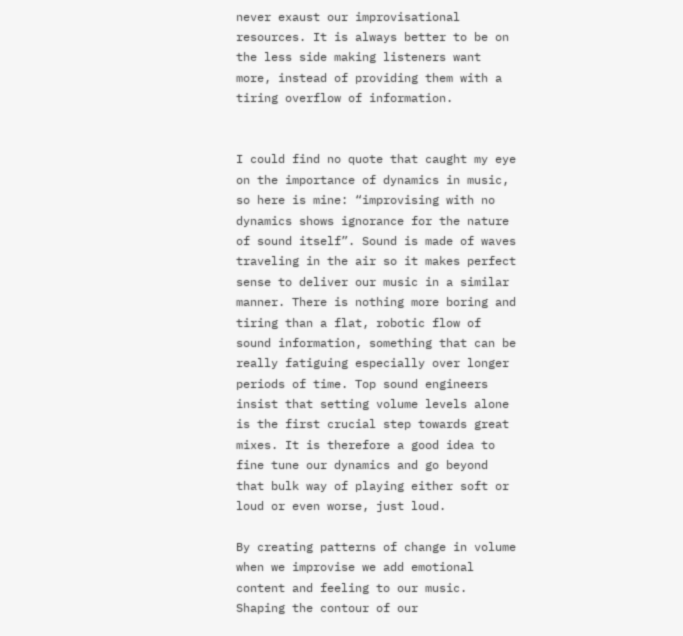never exaust our improvisational resources. It is always better to be on the less side making listeners want more, instead of providing them with a tiring overflow of information.


I could find no quote that caught my eye on the importance of dynamics in music, so here is mine: “improvising with no dynamics shows ignorance for the nature of sound itself”. Sound is made of waves traveling in the air so it makes perfect sense to deliver our music in a similar manner. There is nothing more boring and tiring than a flat, robotic flow of sound information, something that can be really fatiguing especially over longer periods of time. Top sound engineers insist that setting volume levels alone is the first crucial step towards great mixes. It is therefore a good idea to fine tune our dynamics and go beyond that bulk way of playing either soft or loud or even worse, just loud.

By creating patterns of change in volume when we improvise we add emotional content and feeling to our music. Shaping the contour of our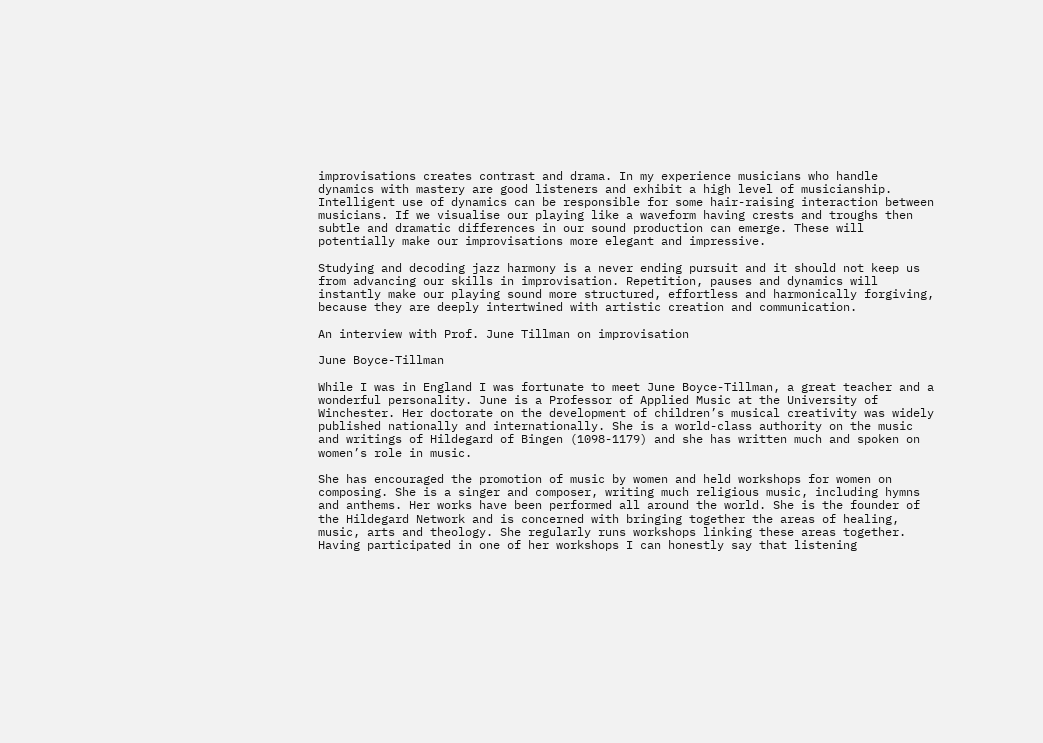improvisations creates contrast and drama. In my experience musicians who handle dynamics with mastery are good listeners and exhibit a high level of musicianship. Intelligent use of dynamics can be responsible for some hair-raising interaction between musicians. If we visualise our playing like a waveform having crests and troughs then subtle and dramatic differences in our sound production can emerge. These will potentially make our improvisations more elegant and impressive.

Studying and decoding jazz harmony is a never ending pursuit and it should not keep us from advancing our skills in improvisation. Repetition, pauses and dynamics will instantly make our playing sound more structured, effortless and harmonically forgiving, because they are deeply intertwined with artistic creation and communication.

An interview with Prof. June Tillman on improvisation

June Boyce-Tillman

While I was in England I was fortunate to meet June Boyce-Tillman, a great teacher and a wonderful personality. June is a Professor of Applied Music at the University of Winchester. Her doctorate on the development of children’s musical creativity was widely published nationally and internationally. She is a world-class authority on the music and writings of Hildegard of Bingen (1098-1179) and she has written much and spoken on women’s role in music.

She has encouraged the promotion of music by women and held workshops for women on composing. She is a singer and composer, writing much religious music, including hymns and anthems. Her works have been performed all around the world. She is the founder of the Hildegard Network and is concerned with bringing together the areas of healing, music, arts and theology. She regularly runs workshops linking these areas together. Having participated in one of her workshops I can honestly say that listening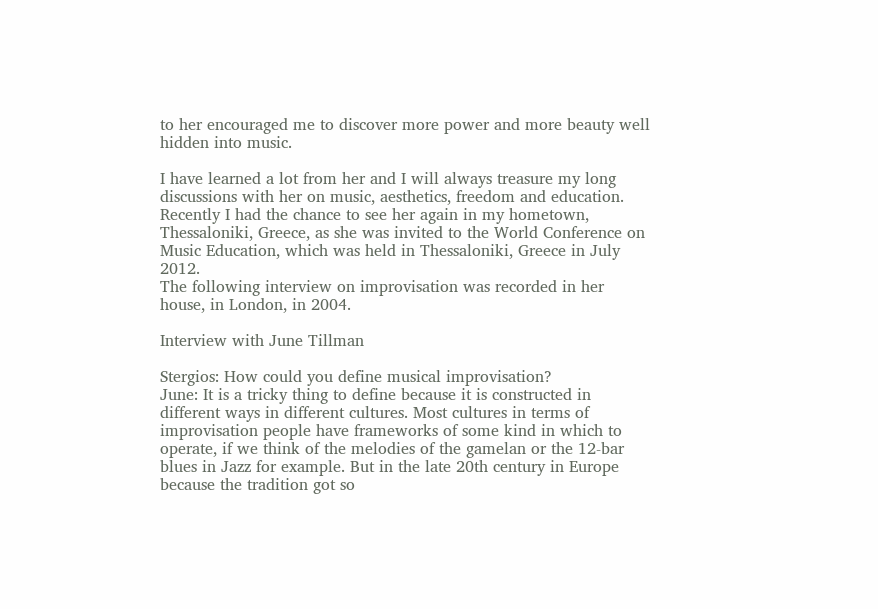to her encouraged me to discover more power and more beauty well hidden into music.

I have learned a lot from her and I will always treasure my long discussions with her on music, aesthetics, freedom and education. Recently I had the chance to see her again in my hometown, Thessaloniki, Greece, as she was invited to the World Conference on Music Education, which was held in Thessaloniki, Greece in July 2012.
The following interview on improvisation was recorded in her house, in London, in 2004.

Interview with June Tillman

Stergios: How could you define musical improvisation?
June: It is a tricky thing to define because it is constructed in different ways in different cultures. Most cultures in terms of improvisation people have frameworks of some kind in which to operate, if we think of the melodies of the gamelan or the 12-bar blues in Jazz for example. But in the late 20th century in Europe because the tradition got so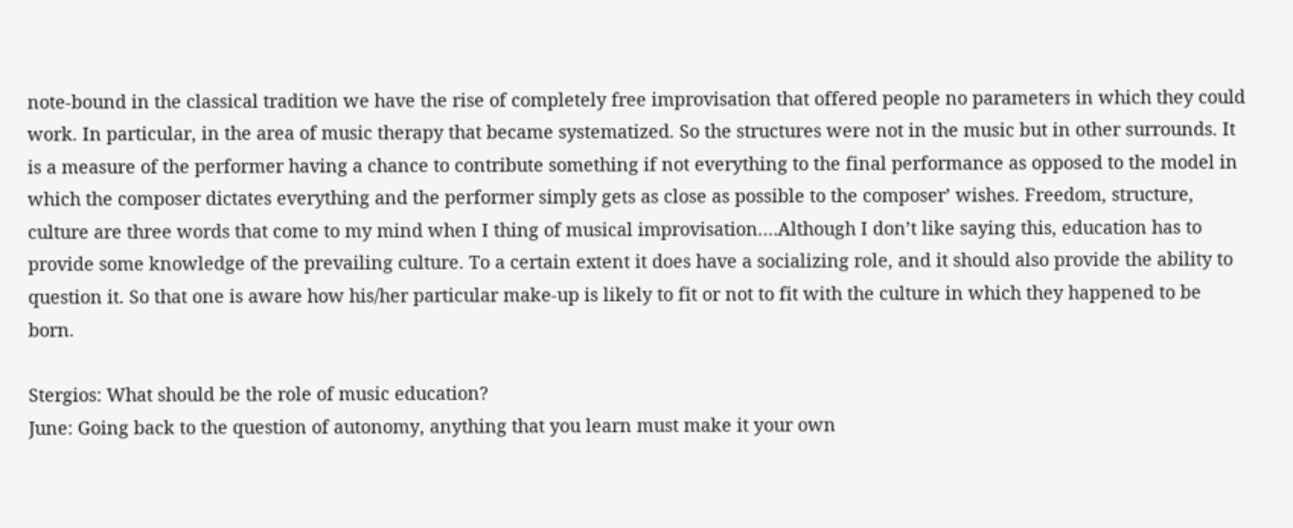note-bound in the classical tradition we have the rise of completely free improvisation that offered people no parameters in which they could work. In particular, in the area of music therapy that became systematized. So the structures were not in the music but in other surrounds. It is a measure of the performer having a chance to contribute something if not everything to the final performance as opposed to the model in which the composer dictates everything and the performer simply gets as close as possible to the composer’ wishes. Freedom, structure, culture are three words that come to my mind when I thing of musical improvisation.…Although I don’t like saying this, education has to provide some knowledge of the prevailing culture. To a certain extent it does have a socializing role, and it should also provide the ability to question it. So that one is aware how his/her particular make-up is likely to fit or not to fit with the culture in which they happened to be born.

Stergios: What should be the role of music education?
June: Going back to the question of autonomy, anything that you learn must make it your own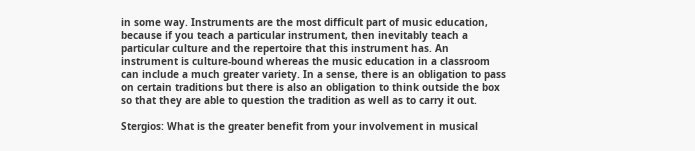in some way. Instruments are the most difficult part of music education, because if you teach a particular instrument, then inevitably teach a particular culture and the repertoire that this instrument has. An instrument is culture-bound whereas the music education in a classroom can include a much greater variety. In a sense, there is an obligation to pass on certain traditions but there is also an obligation to think outside the box so that they are able to question the tradition as well as to carry it out.

Stergios: What is the greater benefit from your involvement in musical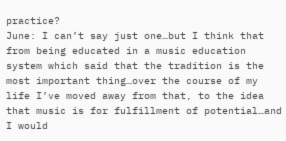practice?
June: I can’t say just one…but I think that from being educated in a music education system which said that the tradition is the most important thing…over the course of my life I’ve moved away from that, to the idea that music is for fulfillment of potential…and I would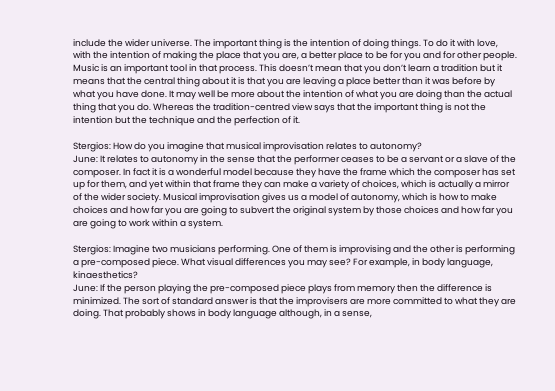include the wider universe. The important thing is the intention of doing things. To do it with love, with the intention of making the place that you are, a better place to be for you and for other people. Music is an important tool in that process. This doesn’t mean that you don’t learn a tradition but it means that the central thing about it is that you are leaving a place better than it was before by what you have done. It may well be more about the intention of what you are doing than the actual thing that you do. Whereas the tradition-centred view says that the important thing is not the intention but the technique and the perfection of it.

Stergios: How do you imagine that musical improvisation relates to autonomy?
June: It relates to autonomy in the sense that the performer ceases to be a servant or a slave of the composer. In fact it is a wonderful model because they have the frame which the composer has set up for them, and yet within that frame they can make a variety of choices, which is actually a mirror of the wider society. Musical improvisation gives us a model of autonomy, which is how to make choices and how far you are going to subvert the original system by those choices and how far you are going to work within a system.

Stergios: Imagine two musicians performing. One of them is improvising and the other is performing a pre-composed piece. What visual differences you may see? For example, in body language, kinaesthetics?
June: If the person playing the pre-composed piece plays from memory then the difference is minimized. The sort of standard answer is that the improvisers are more committed to what they are doing. That probably shows in body language although, in a sense,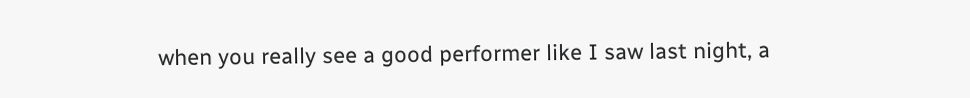when you really see a good performer like I saw last night, a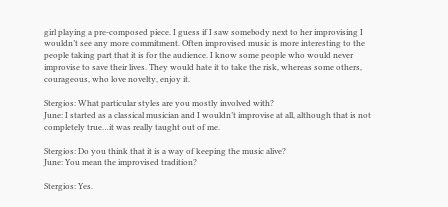girl playing a pre-composed piece. I guess if I saw somebody next to her improvising I wouldn’t see any more commitment. Often improvised music is more interesting to the people taking part that it is for the audience. I know some people who would never improvise to save their lives. They would hate it to take the risk, whereas some others, courageous, who love novelty, enjoy it.

Stergios: What particular styles are you mostly involved with?
June: I started as a classical musician and I wouldn’t improvise at all, although that is not completely true…it was really taught out of me.

Stergios: Do you think that it is a way of keeping the music alive?
June: You mean the improvised tradition?

Stergios: Yes.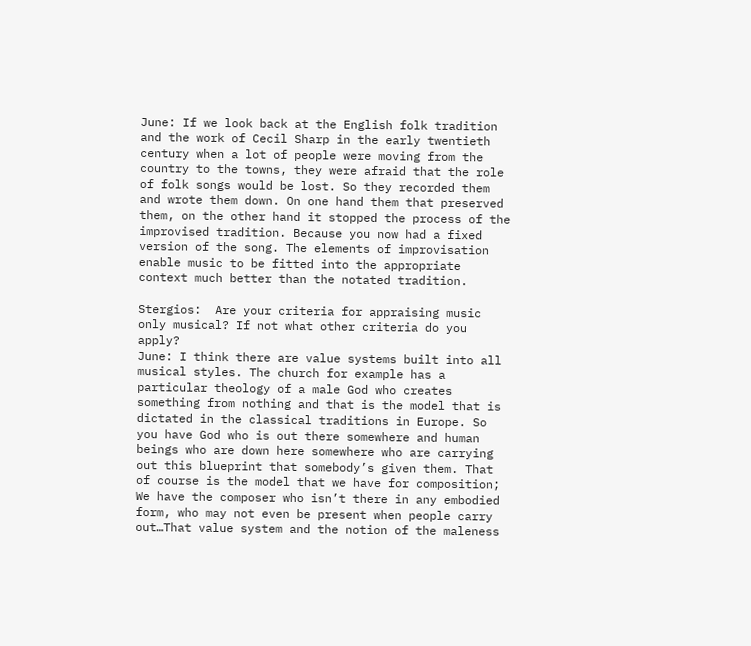June: If we look back at the English folk tradition and the work of Cecil Sharp in the early twentieth century when a lot of people were moving from the country to the towns, they were afraid that the role of folk songs would be lost. So they recorded them and wrote them down. On one hand them that preserved them, on the other hand it stopped the process of the improvised tradition. Because you now had a fixed version of the song. The elements of improvisation enable music to be fitted into the appropriate context much better than the notated tradition.

Stergios:  Are your criteria for appraising music only musical? If not what other criteria do you apply?
June: I think there are value systems built into all musical styles. The church for example has a particular theology of a male God who creates something from nothing and that is the model that is dictated in the classical traditions in Europe. So you have God who is out there somewhere and human beings who are down here somewhere who are carrying out this blueprint that somebody’s given them. That of course is the model that we have for composition; We have the composer who isn’t there in any embodied form, who may not even be present when people carry out…That value system and the notion of the maleness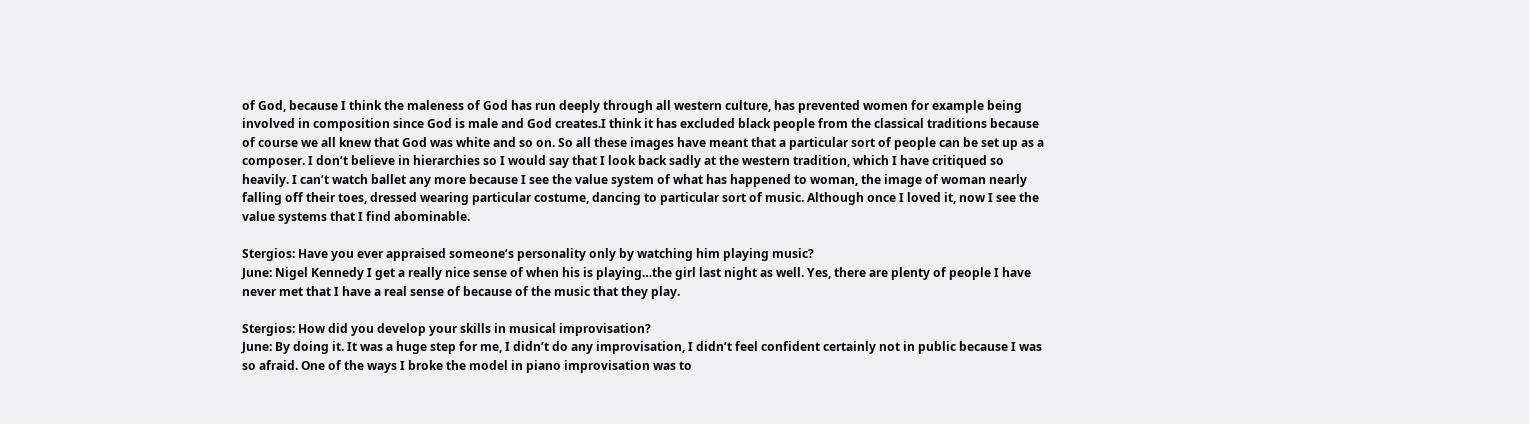of God, because I think the maleness of God has run deeply through all western culture, has prevented women for example being involved in composition since God is male and God creates.I think it has excluded black people from the classical traditions because of course we all knew that God was white and so on. So all these images have meant that a particular sort of people can be set up as a composer. I don’t believe in hierarchies so I would say that I look back sadly at the western tradition, which I have critiqued so heavily. I can’t watch ballet any more because I see the value system of what has happened to woman, the image of woman nearly falling off their toes, dressed wearing particular costume, dancing to particular sort of music. Although once I loved it, now I see the value systems that I find abominable.

Stergios: Have you ever appraised someone’s personality only by watching him playing music?
June: Nigel Kennedy I get a really nice sense of when his is playing…the girl last night as well. Yes, there are plenty of people I have never met that I have a real sense of because of the music that they play.

Stergios: How did you develop your skills in musical improvisation?
June: By doing it. It was a huge step for me, I didn’t do any improvisation, I didn’t feel confident certainly not in public because I was so afraid. One of the ways I broke the model in piano improvisation was to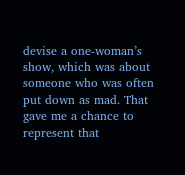devise a one-woman’s show, which was about someone who was often put down as mad. That gave me a chance to represent that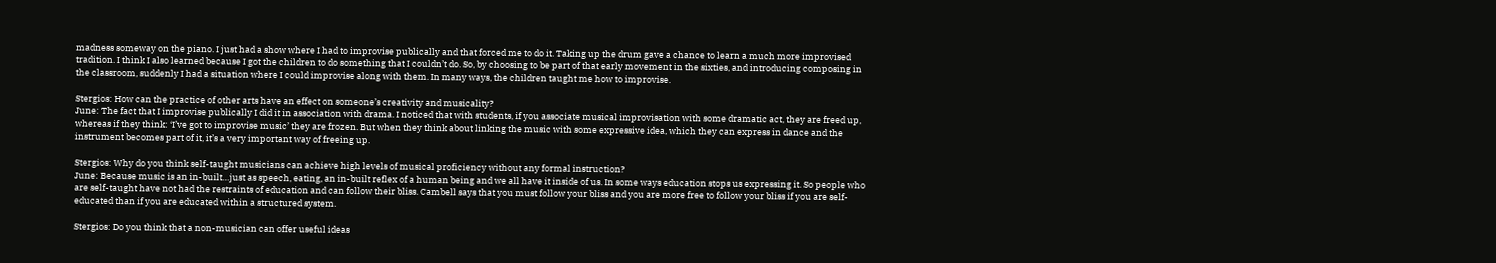madness someway on the piano. I just had a show where I had to improvise publically and that forced me to do it. Taking up the drum gave a chance to learn a much more improvised tradition. I think I also learned because I got the children to do something that I couldn’t do. So, by choosing to be part of that early movement in the sixties, and introducing composing in the classroom, suddenly I had a situation where I could improvise along with them. In many ways, the children taught me how to improvise.

Stergios: How can the practice of other arts have an effect on someone’s creativity and musicality?
June: The fact that I improvise publically I did it in association with drama. I noticed that with students, if you associate musical improvisation with some dramatic act, they are freed up, whereas if they think: ‘I’ve got to improvise music’ they are frozen. But when they think about linking the music with some expressive idea, which they can express in dance and the instrument becomes part of it, it’s a very important way of freeing up.

Stergios: Why do you think self-taught musicians can achieve high levels of musical proficiency without any formal instruction?
June: Because music is an in-built…just as speech, eating, an in-built reflex of a human being and we all have it inside of us. In some ways education stops us expressing it. So people who are self-taught have not had the restraints of education and can follow their bliss. Cambell says that you must follow your bliss and you are more free to follow your bliss if you are self-educated than if you are educated within a structured system.

Stergios: Do you think that a non-musician can offer useful ideas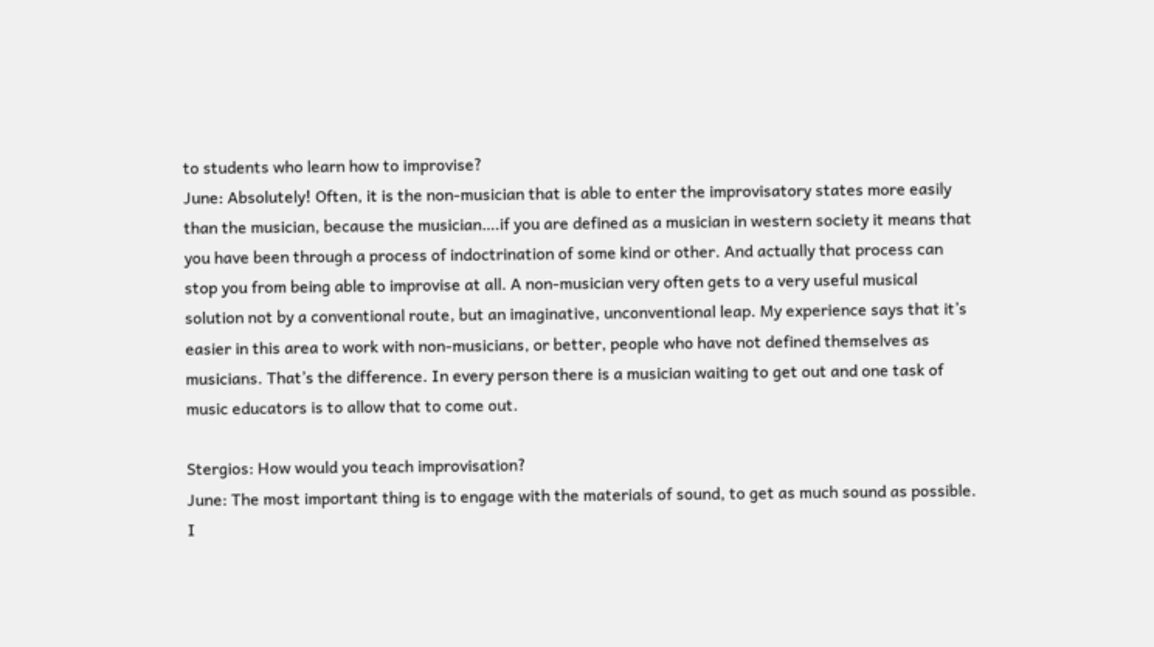to students who learn how to improvise?
June: Absolutely! Often, it is the non-musician that is able to enter the improvisatory states more easily than the musician, because the musician….if you are defined as a musician in western society it means that you have been through a process of indoctrination of some kind or other. And actually that process can stop you from being able to improvise at all. A non-musician very often gets to a very useful musical solution not by a conventional route, but an imaginative, unconventional leap. My experience says that it’s easier in this area to work with non-musicians, or better, people who have not defined themselves as musicians. That’s the difference. In every person there is a musician waiting to get out and one task of music educators is to allow that to come out.

Stergios: How would you teach improvisation?
June: The most important thing is to engage with the materials of sound, to get as much sound as possible. I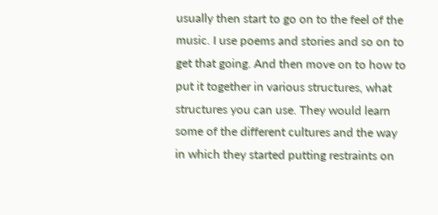usually then start to go on to the feel of the music. I use poems and stories and so on to get that going. And then move on to how to put it together in various structures, what structures you can use. They would learn some of the different cultures and the way in which they started putting restraints on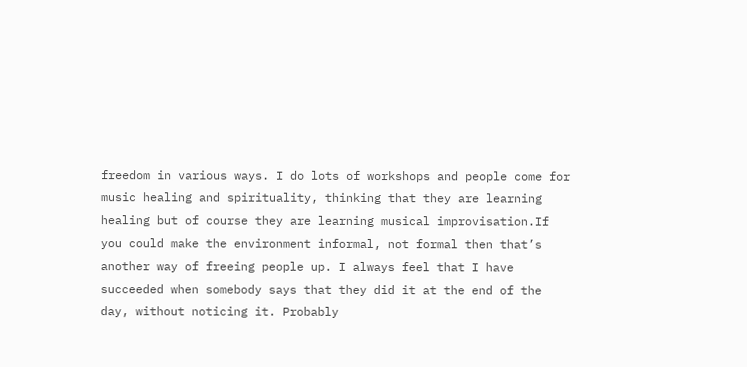freedom in various ways. I do lots of workshops and people come for music healing and spirituality, thinking that they are learning healing but of course they are learning musical improvisation.If you could make the environment informal, not formal then that’s another way of freeing people up. I always feel that I have succeeded when somebody says that they did it at the end of the day, without noticing it. Probably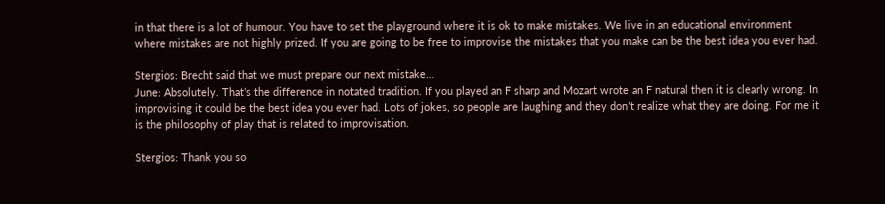in that there is a lot of humour. You have to set the playground where it is ok to make mistakes. We live in an educational environment where mistakes are not highly prized. If you are going to be free to improvise the mistakes that you make can be the best idea you ever had.

Stergios: Brecht said that we must prepare our next mistake…
June: Absolutely. That’s the difference in notated tradition. If you played an F sharp and Mozart wrote an F natural then it is clearly wrong. In improvising it could be the best idea you ever had. Lots of jokes, so people are laughing and they don’t realize what they are doing. For me it is the philosophy of play that is related to improvisation.

Stergios: Thank you so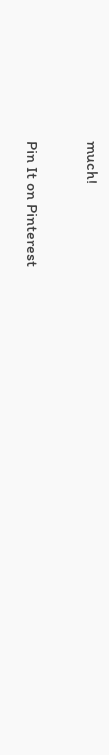much!

Pin It on Pinterest